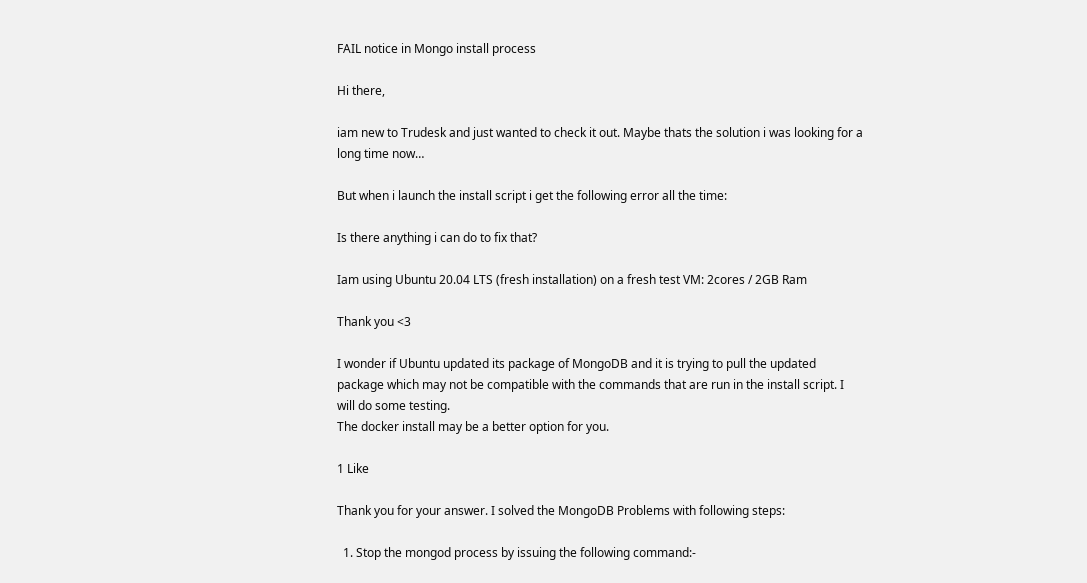FAIL notice in Mongo install process

Hi there,

iam new to Trudesk and just wanted to check it out. Maybe thats the solution i was looking for a long time now…

But when i launch the install script i get the following error all the time:

Is there anything i can do to fix that?

Iam using Ubuntu 20.04 LTS (fresh installation) on a fresh test VM: 2cores / 2GB Ram

Thank you <3

I wonder if Ubuntu updated its package of MongoDB and it is trying to pull the updated package which may not be compatible with the commands that are run in the install script. I will do some testing.
The docker install may be a better option for you.

1 Like

Thank you for your answer. I solved the MongoDB Problems with following steps:

  1. Stop the mongod process by issuing the following command:-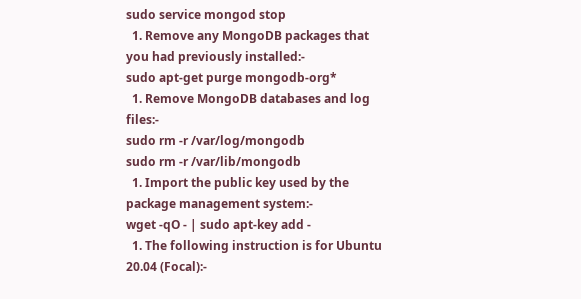sudo service mongod stop
  1. Remove any MongoDB packages that you had previously installed:-
sudo apt-get purge mongodb-org*
  1. Remove MongoDB databases and log files:-
sudo rm -r /var/log/mongodb
sudo rm -r /var/lib/mongodb
  1. Import the public key used by the package management system:-
wget -qO - | sudo apt-key add -
  1. The following instruction is for Ubuntu 20.04 (Focal):-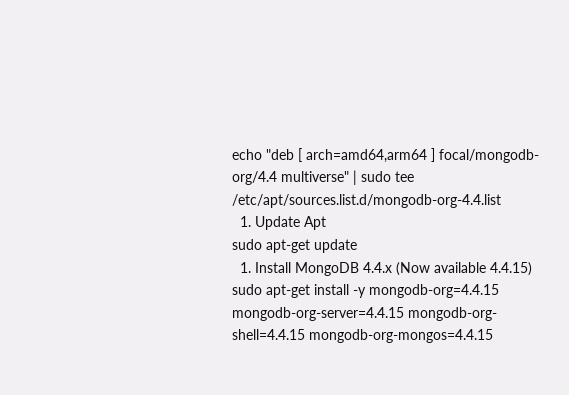echo "deb [ arch=amd64,arm64 ] focal/mongodb-org/4.4 multiverse" | sudo tee /etc/apt/sources.list.d/mongodb-org-4.4.list
  1. Update Apt
sudo apt-get update
  1. Install MongoDB 4.4.x (Now available 4.4.15)
sudo apt-get install -y mongodb-org=4.4.15 mongodb-org-server=4.4.15 mongodb-org-shell=4.4.15 mongodb-org-mongos=4.4.15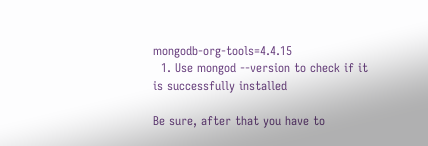mongodb-org-tools=4.4.15
  1. Use mongod --version to check if it is successfully installed

Be sure, after that you have to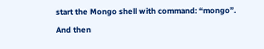start the Mongo shell with command: “mongo”.
And then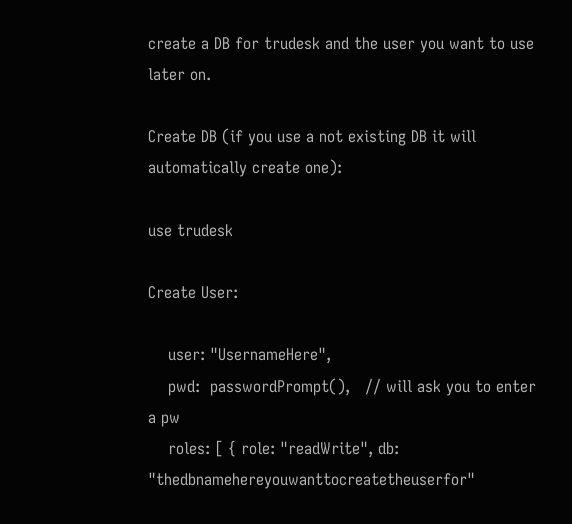create a DB for trudesk and the user you want to use later on.

Create DB (if you use a not existing DB it will automatically create one):

use trudesk

Create User:

    user: "UsernameHere",
    pwd:  passwordPrompt(),   // will ask you to enter a pw
    roles: [ { role: "readWrite", db: "thedbnamehereyouwanttocreatetheuserfor"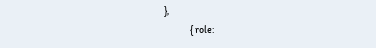},
             { role: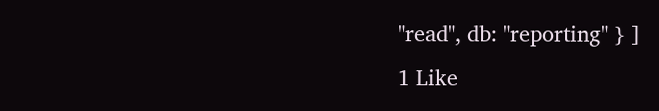"read", db: "reporting" } ]
1 Like